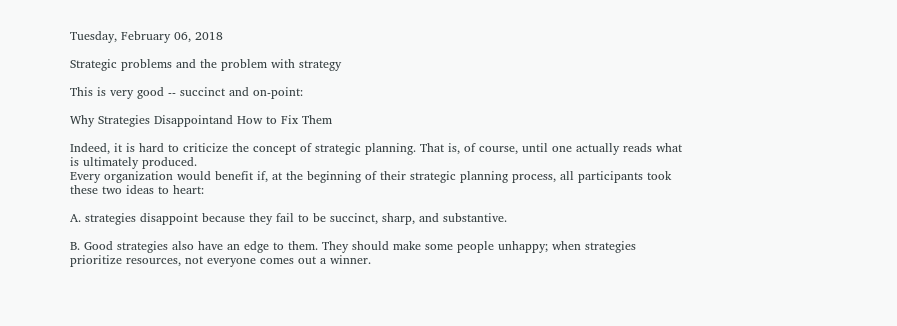Tuesday, February 06, 2018

Strategic problems and the problem with strategy

This is very good -- succinct and on-point:

Why Strategies Disappointand How to Fix Them

Indeed, it is hard to criticize the concept of strategic planning. That is, of course, until one actually reads what is ultimately produced.
Every organization would benefit if, at the beginning of their strategic planning process, all participants took these two ideas to heart:

A. strategies disappoint because they fail to be succinct, sharp, and substantive.

B. Good strategies also have an edge to them. They should make some people unhappy; when strategies prioritize resources, not everyone comes out a winner.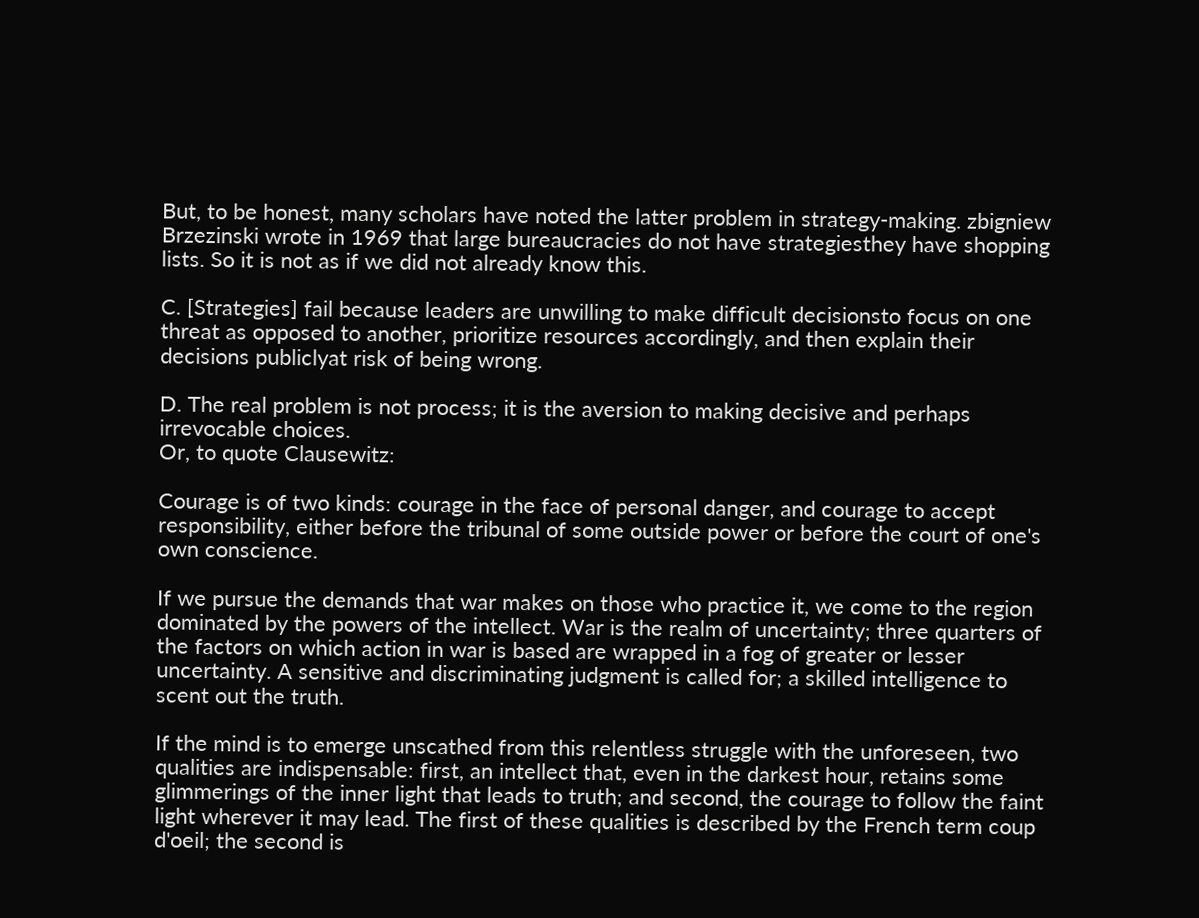But, to be honest, many scholars have noted the latter problem in strategy-making. zbigniew Brzezinski wrote in 1969 that large bureaucracies do not have strategiesthey have shopping lists. So it is not as if we did not already know this.

C. [Strategies] fail because leaders are unwilling to make difficult decisionsto focus on one threat as opposed to another, prioritize resources accordingly, and then explain their decisions publiclyat risk of being wrong.

D. The real problem is not process; it is the aversion to making decisive and perhaps irrevocable choices.
Or, to quote Clausewitz:

Courage is of two kinds: courage in the face of personal danger, and courage to accept responsibility, either before the tribunal of some outside power or before the court of one's own conscience.

If we pursue the demands that war makes on those who practice it, we come to the region dominated by the powers of the intellect. War is the realm of uncertainty; three quarters of the factors on which action in war is based are wrapped in a fog of greater or lesser uncertainty. A sensitive and discriminating judgment is called for; a skilled intelligence to scent out the truth.

If the mind is to emerge unscathed from this relentless struggle with the unforeseen, two qualities are indispensable: first, an intellect that, even in the darkest hour, retains some glimmerings of the inner light that leads to truth; and second, the courage to follow the faint light wherever it may lead. The first of these qualities is described by the French term coup d'oeil; the second is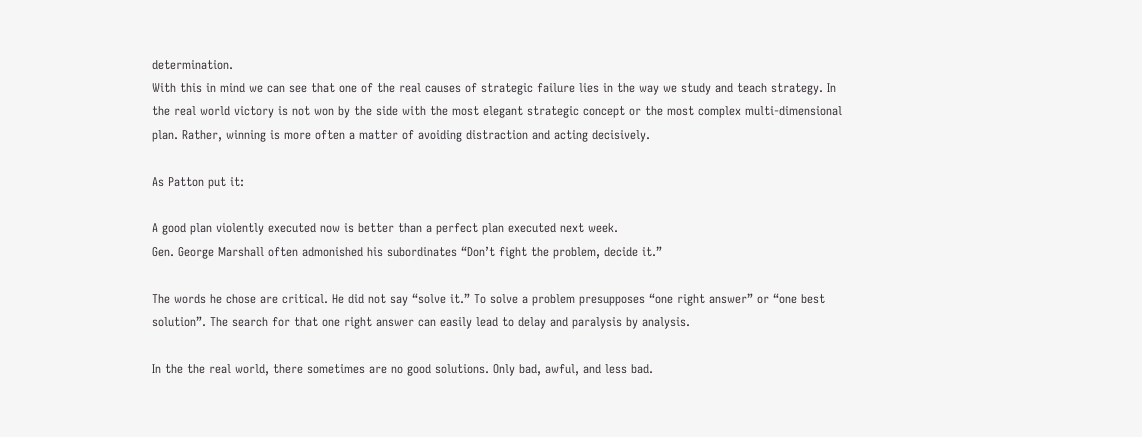determination.
With this in mind we can see that one of the real causes of strategic failure lies in the way we study and teach strategy. In the real world victory is not won by the side with the most elegant strategic concept or the most complex multi-dimensional plan. Rather, winning is more often a matter of avoiding distraction and acting decisively.

As Patton put it:

A good plan violently executed now is better than a perfect plan executed next week.
Gen. George Marshall often admonished his subordinates “Don’t fight the problem, decide it.”

The words he chose are critical. He did not say “solve it.” To solve a problem presupposes “one right answer” or “one best solution”. The search for that one right answer can easily lead to delay and paralysis by analysis.

In the the real world, there sometimes are no good solutions. Only bad, awful, and less bad.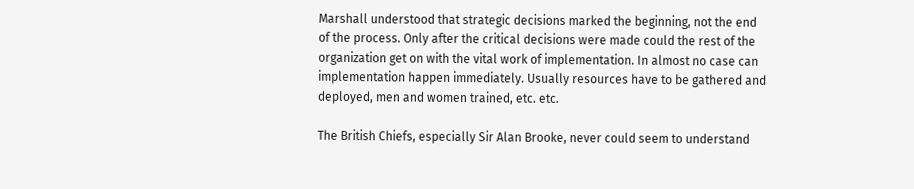Marshall understood that strategic decisions marked the beginning, not the end of the process. Only after the critical decisions were made could the rest of the organization get on with the vital work of implementation. In almost no case can implementation happen immediately. Usually resources have to be gathered and deployed, men and women trained, etc. etc.

The British Chiefs, especially Sir Alan Brooke, never could seem to understand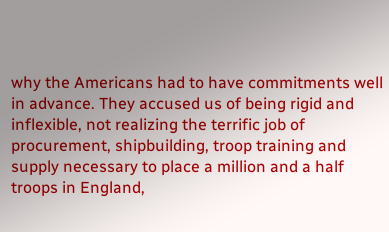why the Americans had to have commitments well in advance. They accused us of being rigid and inflexible, not realizing the terrific job of procurement, shipbuilding, troop training and supply necessary to place a million and a half troops in England,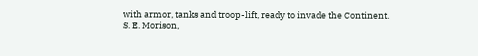with armor, tanks and troop-lift, ready to invade the Continent.
S. E. Morison,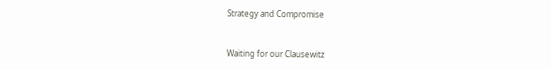Strategy and Compromise


Waiting for our Clausewitz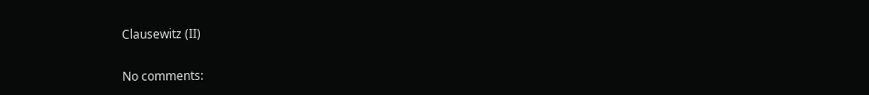Clausewitz (II)

No comments: